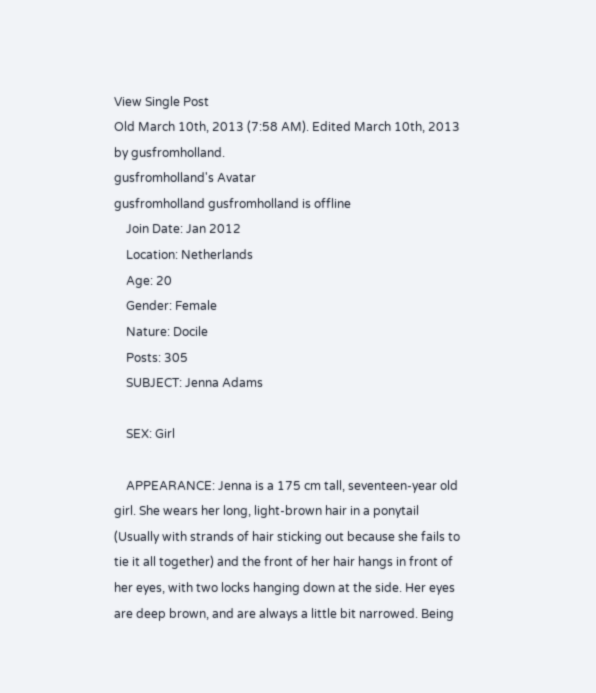View Single Post
Old March 10th, 2013 (7:58 AM). Edited March 10th, 2013 by gusfromholland.
gusfromholland's Avatar
gusfromholland gusfromholland is offline
    Join Date: Jan 2012
    Location: Netherlands
    Age: 20
    Gender: Female
    Nature: Docile
    Posts: 305
    SUBJECT: Jenna Adams

    SEX: Girl

    APPEARANCE: Jenna is a 175 cm tall, seventeen-year old girl. She wears her long, light-brown hair in a ponytail (Usually with strands of hair sticking out because she fails to tie it all together) and the front of her hair hangs in front of her eyes, with two locks hanging down at the side. Her eyes are deep brown, and are always a little bit narrowed. Being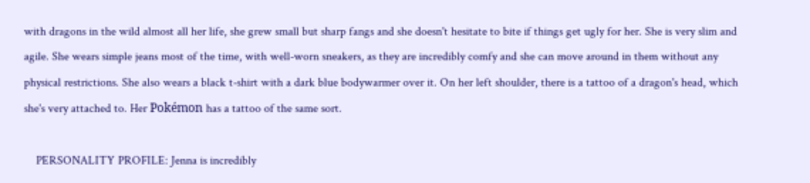with dragons in the wild almost all her life, she grew small but sharp fangs and she doesn't hesitate to bite if things get ugly for her. She is very slim and agile. She wears simple jeans most of the time, with well-worn sneakers, as they are incredibly comfy and she can move around in them without any physical restrictions. She also wears a black t-shirt with a dark blue bodywarmer over it. On her left shoulder, there is a tattoo of a dragon's head, which she's very attached to. Her Pokémon has a tattoo of the same sort.

    PERSONALITY PROFILE: Jenna is incredibly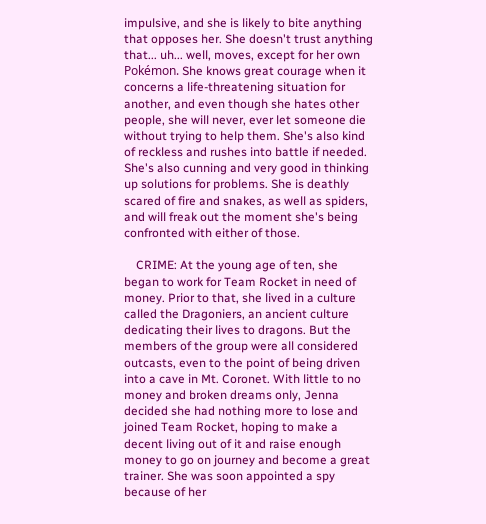impulsive, and she is likely to bite anything that opposes her. She doesn't trust anything that... uh... well, moves, except for her own Pokémon. She knows great courage when it concerns a life-threatening situation for another, and even though she hates other people, she will never, ever let someone die without trying to help them. She's also kind of reckless and rushes into battle if needed. She's also cunning and very good in thinking up solutions for problems. She is deathly scared of fire and snakes, as well as spiders, and will freak out the moment she's being confronted with either of those.

    CRIME: At the young age of ten, she began to work for Team Rocket in need of money. Prior to that, she lived in a culture called the Dragoniers, an ancient culture dedicating their lives to dragons. But the members of the group were all considered outcasts, even to the point of being driven into a cave in Mt. Coronet. With little to no money and broken dreams only, Jenna decided she had nothing more to lose and joined Team Rocket, hoping to make a decent living out of it and raise enough money to go on journey and become a great trainer. She was soon appointed a spy because of her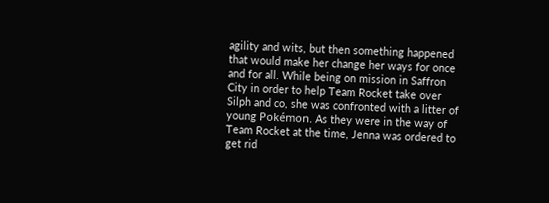agility and wits, but then something happened that would make her change her ways for once and for all. While being on mission in Saffron City in order to help Team Rocket take over Silph and co, she was confronted with a litter of young Pokémon. As they were in the way of Team Rocket at the time, Jenna was ordered to get rid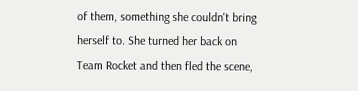of them, something she couldn't bring herself to. She turned her back on Team Rocket and then fled the scene,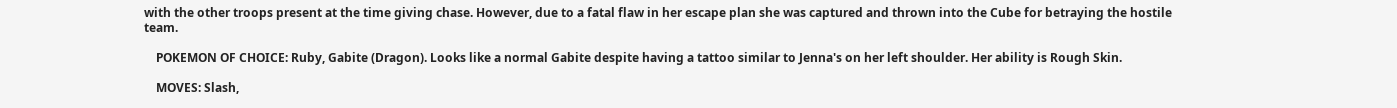with the other troops present at the time giving chase. However, due to a fatal flaw in her escape plan she was captured and thrown into the Cube for betraying the hostile team.

    POKEMON OF CHOICE: Ruby, Gabite (Dragon). Looks like a normal Gabite despite having a tattoo similar to Jenna's on her left shoulder. Her ability is Rough Skin.

    MOVES: Slash,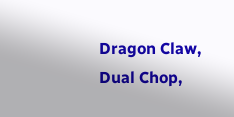Dragon Claw, Dual Chop,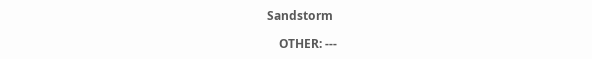Sandstorm

    OTHER: ---